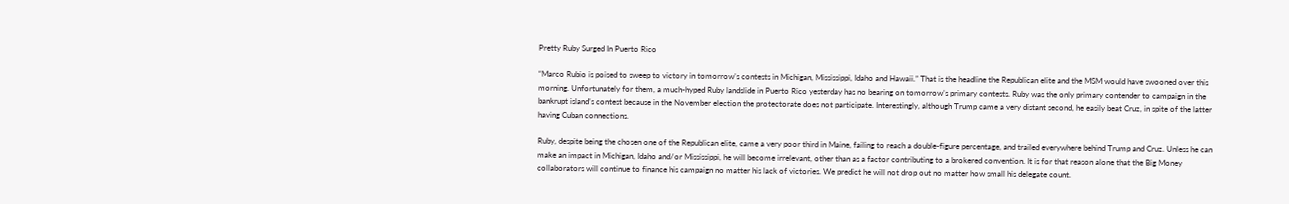Pretty Ruby Surged In Puerto Rico

“Marco Rubio is poised to sweep to victory in tomorrow’s contests in Michigan, Mississippi, Idaho and Hawaii.” That is the headline the Republican elite and the MSM would have swooned over this morning. Unfortunately for them, a much-hyped Ruby landslide in Puerto Rico yesterday has no bearing on tomorrow’s primary contests. Ruby was the only primary contender to campaign in the bankrupt island’s contest because in the November election the protectorate does not participate. Interestingly, although Trump came a very distant second, he easily beat Cruz, in spite of the latter having Cuban connections.

Ruby, despite being the chosen one of the Republican elite, came a very poor third in Maine, failing to reach a double-figure percentage, and trailed everywhere behind Trump and Cruz. Unless he can make an impact in Michigan, Idaho and/or Mississippi, he will become irrelevant, other than as a factor contributing to a brokered convention. It is for that reason alone that the Big Money collaborators will continue to finance his campaign no matter his lack of victories. We predict he will not drop out no matter how small his delegate count.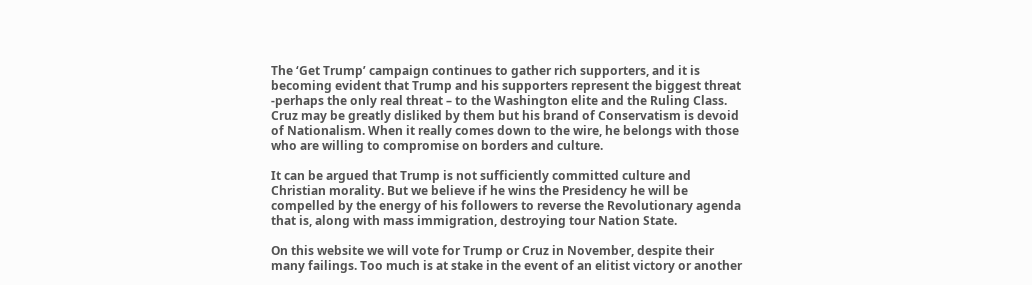The ‘Get Trump’ campaign continues to gather rich supporters, and it is becoming evident that Trump and his supporters represent the biggest threat -perhaps the only real threat – to the Washington elite and the Ruling Class. Cruz may be greatly disliked by them but his brand of Conservatism is devoid of Nationalism. When it really comes down to the wire, he belongs with those who are willing to compromise on borders and culture.

It can be argued that Trump is not sufficiently committed culture and Christian morality. But we believe if he wins the Presidency he will be compelled by the energy of his followers to reverse the Revolutionary agenda that is, along with mass immigration, destroying tour Nation State.

On this website we will vote for Trump or Cruz in November, despite their many failings. Too much is at stake in the event of an elitist victory or another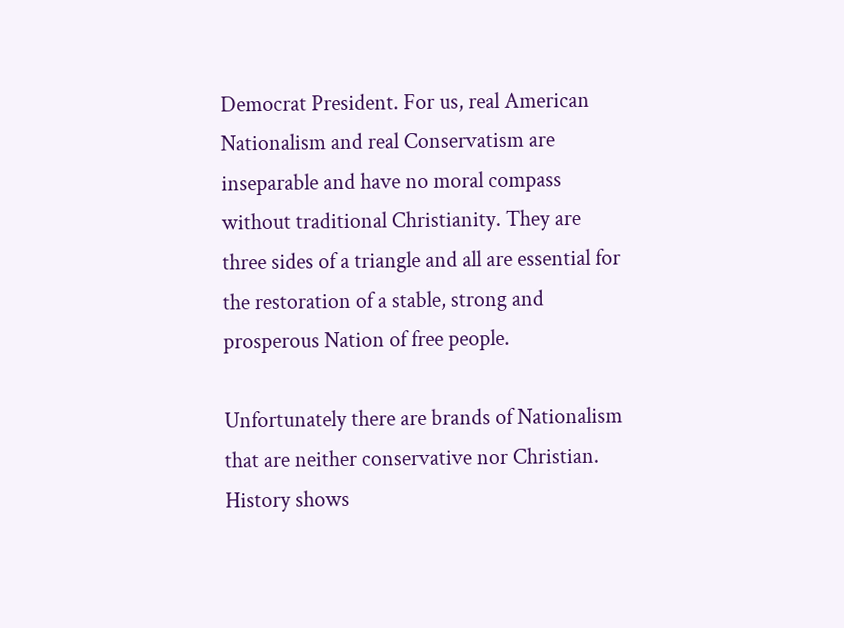Democrat President. For us, real American Nationalism and real Conservatism are inseparable and have no moral compass without traditional Christianity. They are three sides of a triangle and all are essential for the restoration of a stable, strong and prosperous Nation of free people.

Unfortunately there are brands of Nationalism that are neither conservative nor Christian. History shows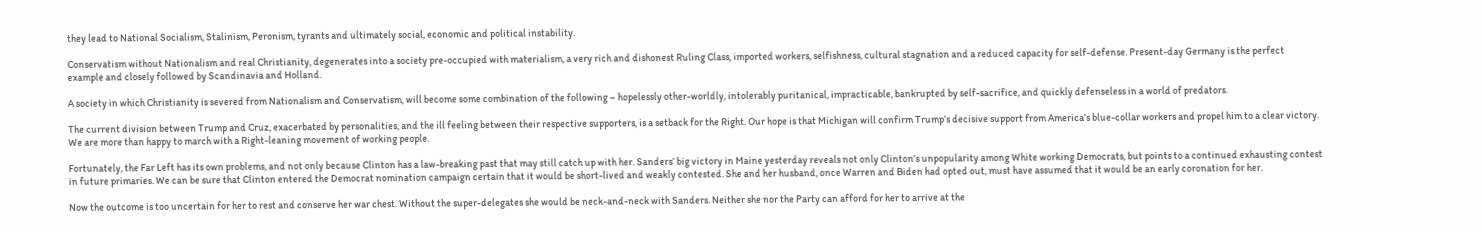they lead to National Socialism, Stalinism, Peronism, tyrants and ultimately social, economic and political instability.

Conservatism without Nationalism and real Christianity, degenerates into a society pre-occupied with materialism, a very rich and dishonest Ruling Class, imported workers, selfishness, cultural stagnation and a reduced capacity for self-defense. Present-day Germany is the perfect example and closely followed by Scandinavia and Holland.

A society in which Christianity is severed from Nationalism and Conservatism, will become some combination of the following – hopelessly other-worldly, intolerably puritanical, impracticable, bankrupted by self-sacrifice, and quickly defenseless in a world of predators.

The current division between Trump and Cruz, exacerbated by personalities, and the ill feeling between their respective supporters, is a setback for the Right. Our hope is that Michigan will confirm Trump’s decisive support from America’s blue-collar workers and propel him to a clear victory. We are more than happy to march with a Right-leaning movement of working people.

Fortunately, the Far Left has its own problems, and not only because Clinton has a law-breaking past that may still catch up with her. Sanders’ big victory in Maine yesterday reveals not only Clinton’s unpopularity among White working Democrats, but points to a continued exhausting contest in future primaries. We can be sure that Clinton entered the Democrat nomination campaign certain that it would be short-lived and weakly contested. She and her husband, once Warren and Biden had opted out, must have assumed that it would be an early coronation for her.

Now the outcome is too uncertain for her to rest and conserve her war chest. Without the super-delegates she would be neck-and-neck with Sanders. Neither she nor the Party can afford for her to arrive at the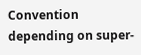Convention depending on super-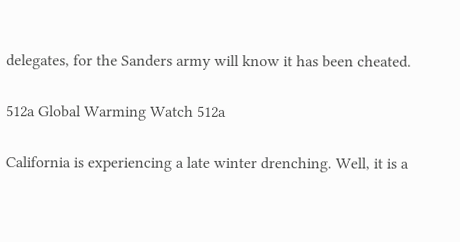delegates, for the Sanders army will know it has been cheated.

512a Global Warming Watch 512a

California is experiencing a late winter drenching. Well, it is a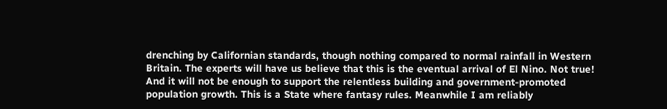drenching by Californian standards, though nothing compared to normal rainfall in Western Britain. The experts will have us believe that this is the eventual arrival of El Nino. Not true! And it will not be enough to support the relentless building and government-promoted population growth. This is a State where fantasy rules. Meanwhile I am reliably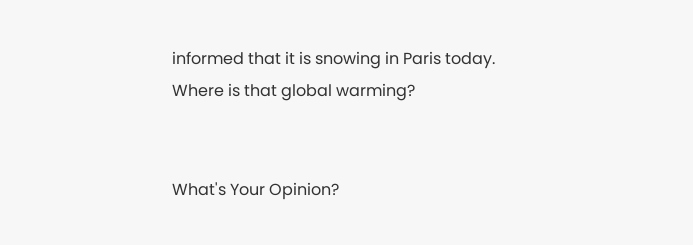informed that it is snowing in Paris today. Where is that global warming?


What's Your Opinion?